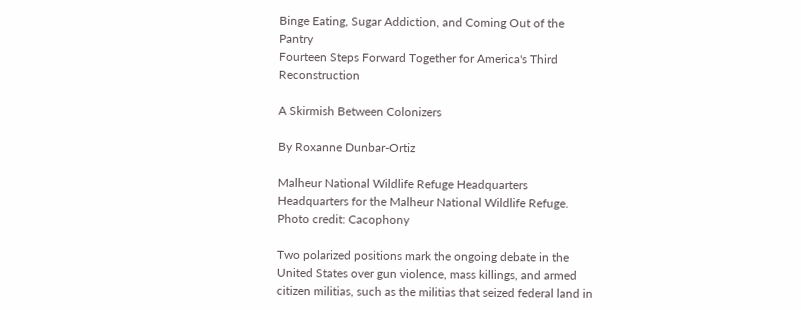Binge Eating, Sugar Addiction, and Coming Out of the Pantry
Fourteen Steps Forward Together for America's Third Reconstruction

A Skirmish Between Colonizers

By Roxanne Dunbar-Ortiz

Malheur National Wildlife Refuge Headquarters
Headquarters for the Malheur National Wildlife Refuge. Photo credit: Cacophony

Two polarized positions mark the ongoing debate in the United States over gun violence, mass killings, and armed citizen militias, such as the militias that seized federal land in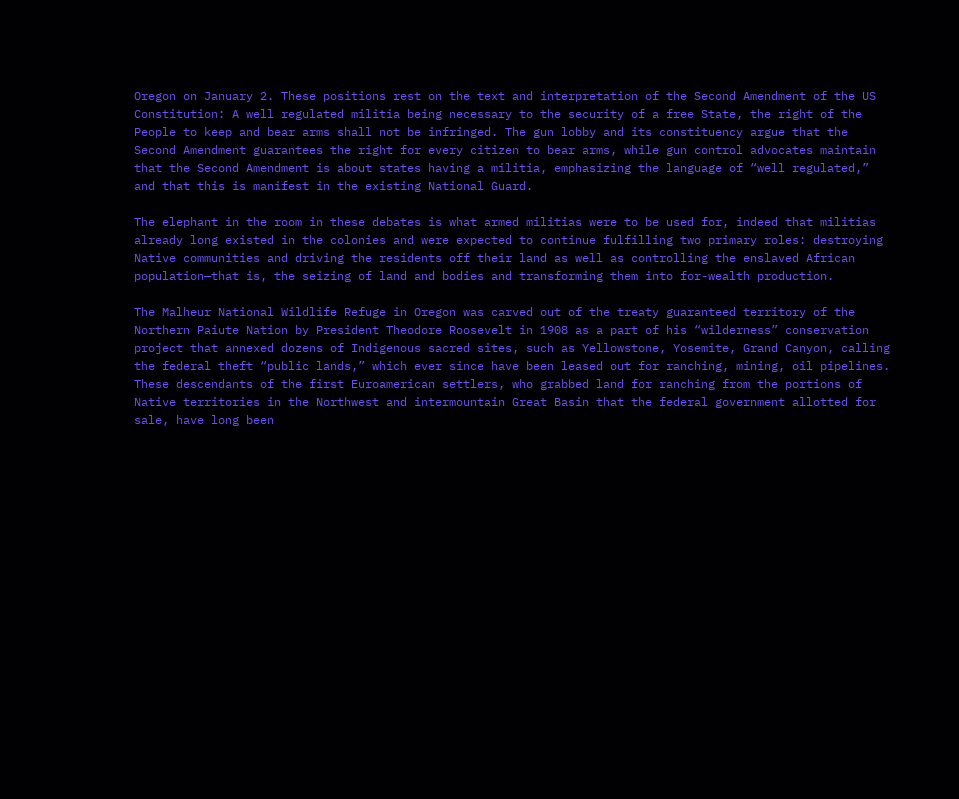Oregon on January 2. These positions rest on the text and interpretation of the Second Amendment of the US Constitution: A well regulated militia being necessary to the security of a free State, the right of the People to keep and bear arms shall not be infringed. The gun lobby and its constituency argue that the Second Amendment guarantees the right for every citizen to bear arms, while gun control advocates maintain that the Second Amendment is about states having a militia, emphasizing the language of “well regulated,” and that this is manifest in the existing National Guard.

The elephant in the room in these debates is what armed militias were to be used for, indeed that militias already long existed in the colonies and were expected to continue fulfilling two primary roles: destroying Native communities and driving the residents off their land as well as controlling the enslaved African population—that is, the seizing of land and bodies and transforming them into for-wealth production.

The Malheur National Wildlife Refuge in Oregon was carved out of the treaty guaranteed territory of the Northern Paiute Nation by President Theodore Roosevelt in 1908 as a part of his “wilderness” conservation project that annexed dozens of Indigenous sacred sites, such as Yellowstone, Yosemite, Grand Canyon, calling the federal theft “public lands,” which ever since have been leased out for ranching, mining, oil pipelines. These descendants of the first Euroamerican settlers, who grabbed land for ranching from the portions of Native territories in the Northwest and intermountain Great Basin that the federal government allotted for sale, have long been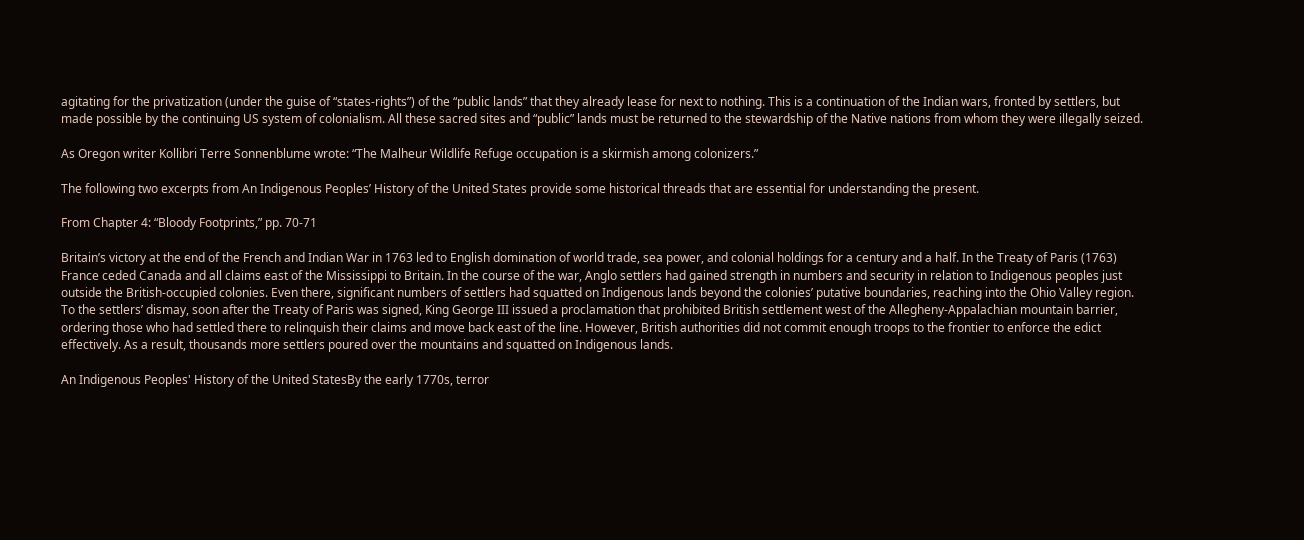agitating for the privatization (under the guise of “states-rights”) of the “public lands” that they already lease for next to nothing. This is a continuation of the Indian wars, fronted by settlers, but made possible by the continuing US system of colonialism. All these sacred sites and “public” lands must be returned to the stewardship of the Native nations from whom they were illegally seized.

As Oregon writer Kollibri Terre Sonnenblume wrote: “The Malheur Wildlife Refuge occupation is a skirmish among colonizers.”

The following two excerpts from An Indigenous Peoples’ History of the United States provide some historical threads that are essential for understanding the present.

From Chapter 4: “Bloody Footprints,” pp. 70-71

Britain’s victory at the end of the French and Indian War in 1763 led to English domination of world trade, sea power, and colonial holdings for a century and a half. In the Treaty of Paris (1763) France ceded Canada and all claims east of the Mississippi to Britain. In the course of the war, Anglo settlers had gained strength in numbers and security in relation to Indigenous peoples just outside the British-occupied colonies. Even there, significant numbers of settlers had squatted on Indigenous lands beyond the colonies’ putative boundaries, reaching into the Ohio Valley region. To the settlers’ dismay, soon after the Treaty of Paris was signed, King George III issued a proclamation that prohibited British settlement west of the Allegheny-Appalachian mountain barrier, ordering those who had settled there to relinquish their claims and move back east of the line. However, British authorities did not commit enough troops to the frontier to enforce the edict effectively. As a result, thousands more settlers poured over the mountains and squatted on Indigenous lands.

An Indigenous Peoples' History of the United StatesBy the early 1770s, terror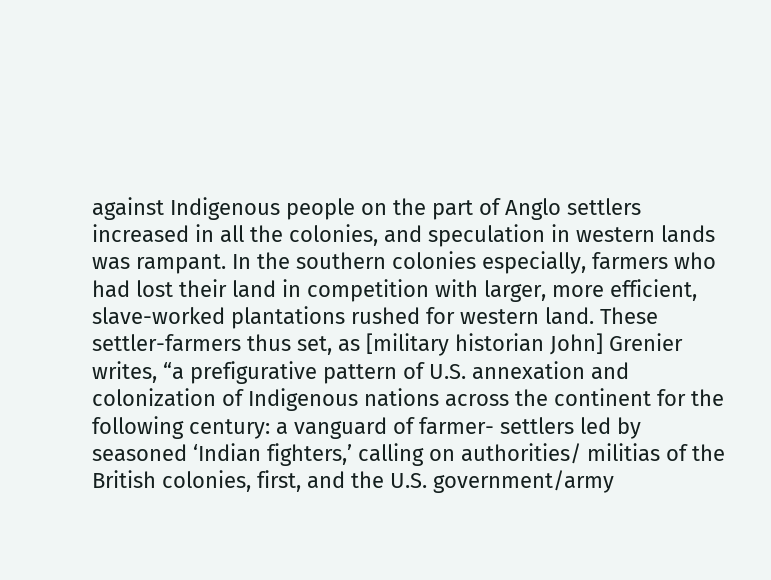against Indigenous people on the part of Anglo settlers increased in all the colonies, and speculation in western lands was rampant. In the southern colonies especially, farmers who had lost their land in competition with larger, more efficient, slave-worked plantations rushed for western land. These settler-farmers thus set, as [military historian John] Grenier writes, “a prefigurative pattern of U.S. annexation and colonization of Indigenous nations across the continent for the following century: a vanguard of farmer- settlers led by seasoned ‘Indian fighters,’ calling on authorities/ militias of the British colonies, first, and the U.S. government/army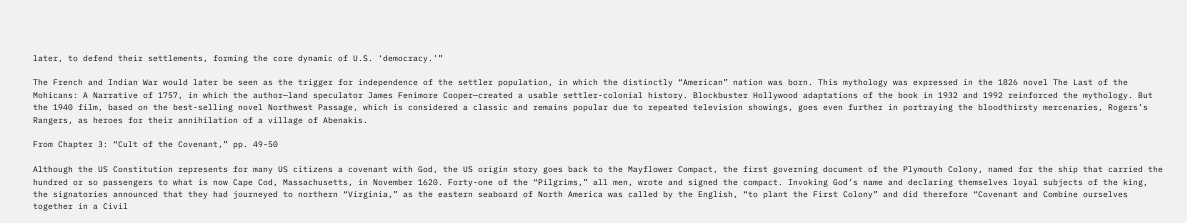later, to defend their settlements, forming the core dynamic of U.S. ‘democracy.’”

The French and Indian War would later be seen as the trigger for independence of the settler population, in which the distinctly “American” nation was born. This mythology was expressed in the 1826 novel The Last of the Mohicans: A Narrative of 1757, in which the author—land speculator James Fenimore Cooper—created a usable settler-colonial history. Blockbuster Hollywood adaptations of the book in 1932 and 1992 reinforced the mythology. But the 1940 film, based on the best-selling novel Northwest Passage, which is considered a classic and remains popular due to repeated television showings, goes even further in portraying the bloodthirsty mercenaries, Rogers’s Rangers, as heroes for their annihilation of a village of Abenakis.

From Chapter 3: “Cult of the Covenant,” pp. 49-50

Although the US Constitution represents for many US citizens a covenant with God, the US origin story goes back to the Mayflower Compact, the first governing document of the Plymouth Colony, named for the ship that carried the hundred or so passengers to what is now Cape Cod, Massachusetts, in November 1620. Forty-one of the “Pilgrims,” all men, wrote and signed the compact. Invoking God’s name and declaring themselves loyal subjects of the king, the signatories announced that they had journeyed to northern “Virginia,” as the eastern seaboard of North America was called by the English, “to plant the First Colony” and did therefore “Covenant and Combine ourselves together in a Civil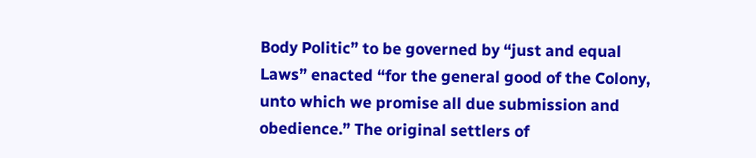Body Politic” to be governed by “just and equal Laws” enacted “for the general good of the Colony, unto which we promise all due submission and obedience.” The original settlers of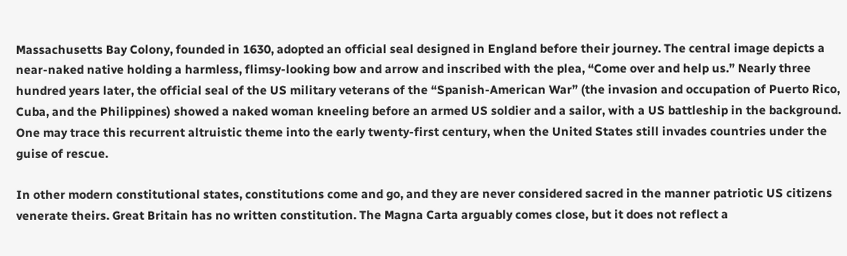Massachusetts Bay Colony, founded in 1630, adopted an official seal designed in England before their journey. The central image depicts a near-naked native holding a harmless, flimsy-looking bow and arrow and inscribed with the plea, “Come over and help us.” Nearly three hundred years later, the official seal of the US military veterans of the “Spanish-American War” (the invasion and occupation of Puerto Rico, Cuba, and the Philippines) showed a naked woman kneeling before an armed US soldier and a sailor, with a US battleship in the background. One may trace this recurrent altruistic theme into the early twenty-first century, when the United States still invades countries under the guise of rescue.

In other modern constitutional states, constitutions come and go, and they are never considered sacred in the manner patriotic US citizens venerate theirs. Great Britain has no written constitution. The Magna Carta arguably comes close, but it does not reflect a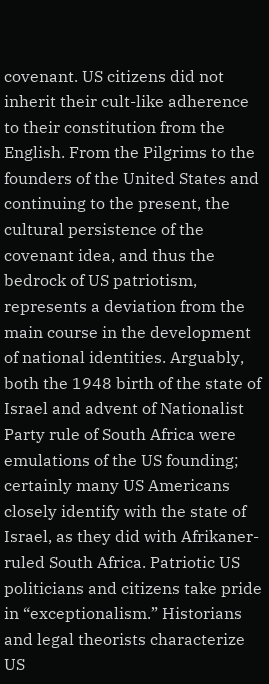covenant. US citizens did not inherit their cult-like adherence to their constitution from the English. From the Pilgrims to the founders of the United States and continuing to the present, the cultural persistence of the covenant idea, and thus the bedrock of US patriotism, represents a deviation from the main course in the development of national identities. Arguably, both the 1948 birth of the state of Israel and advent of Nationalist Party rule of South Africa were emulations of the US founding; certainly many US Americans closely identify with the state of Israel, as they did with Afrikaner- ruled South Africa. Patriotic US politicians and citizens take pride in “exceptionalism.” Historians and legal theorists characterize US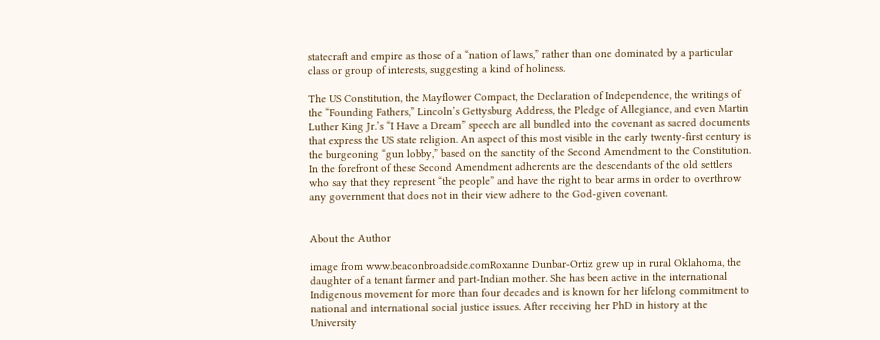statecraft and empire as those of a “nation of laws,” rather than one dominated by a particular class or group of interests, suggesting a kind of holiness.

The US Constitution, the Mayflower Compact, the Declaration of Independence, the writings of the “Founding Fathers,” Lincoln’s Gettysburg Address, the Pledge of Allegiance, and even Martin Luther King Jr.’s “I Have a Dream” speech are all bundled into the covenant as sacred documents that express the US state religion. An aspect of this most visible in the early twenty-first century is the burgeoning “gun lobby,” based on the sanctity of the Second Amendment to the Constitution. In the forefront of these Second Amendment adherents are the descendants of the old settlers who say that they represent “the people” and have the right to bear arms in order to overthrow any government that does not in their view adhere to the God-given covenant.


About the Author

image from www.beaconbroadside.comRoxanne Dunbar-Ortiz grew up in rural Oklahoma, the daughter of a tenant farmer and part-Indian mother. She has been active in the international Indigenous movement for more than four decades and is known for her lifelong commitment to national and international social justice issues. After receiving her PhD in history at the University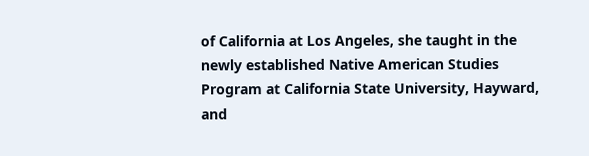of California at Los Angeles, she taught in the newly established Native American Studies Program at California State University, Hayward, and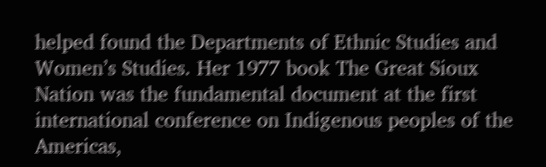helped found the Departments of Ethnic Studies and Women’s Studies. Her 1977 book The Great Sioux Nation was the fundamental document at the first international conference on Indigenous peoples of the Americas,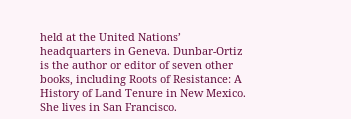held at the United Nations’ headquarters in Geneva. Dunbar-Ortiz is the author or editor of seven other books, including Roots of Resistance: A History of Land Tenure in New Mexico. She lives in San Francisco.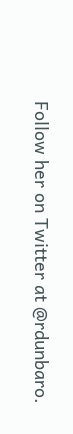Follow her on Twitter at @rdunbaro.